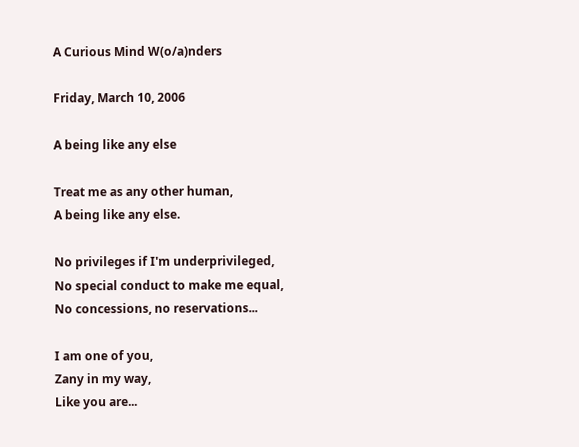A Curious Mind W(o/a)nders

Friday, March 10, 2006

A being like any else

Treat me as any other human,
A being like any else.

No privileges if I'm underprivileged,
No special conduct to make me equal,
No concessions, no reservations...

I am one of you,
Zany in my way,
Like you are...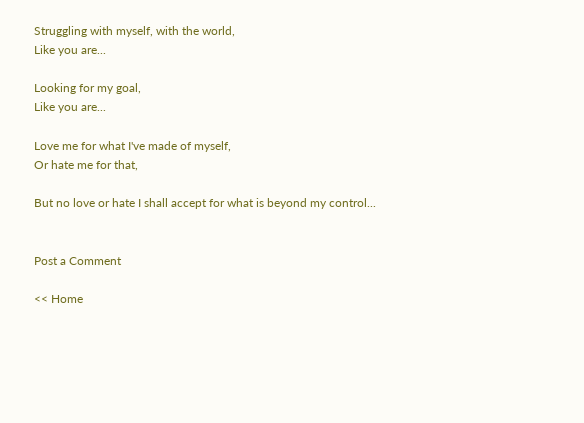Struggling with myself, with the world,
Like you are...

Looking for my goal,
Like you are...

Love me for what I've made of myself,
Or hate me for that,

But no love or hate I shall accept for what is beyond my control...


Post a Comment

<< Home